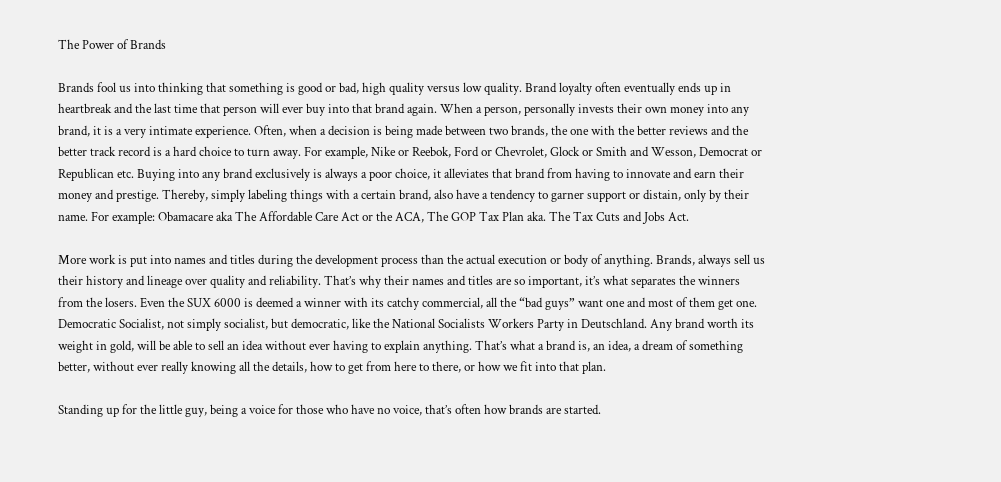The Power of Brands

Brands fool us into thinking that something is good or bad, high quality versus low quality. Brand loyalty often eventually ends up in heartbreak and the last time that person will ever buy into that brand again. When a person, personally invests their own money into any brand, it is a very intimate experience. Often, when a decision is being made between two brands, the one with the better reviews and the better track record is a hard choice to turn away. For example, Nike or Reebok, Ford or Chevrolet, Glock or Smith and Wesson, Democrat or Republican etc. Buying into any brand exclusively is always a poor choice, it alleviates that brand from having to innovate and earn their money and prestige. Thereby, simply labeling things with a certain brand, also have a tendency to garner support or distain, only by their name. For example: Obamacare aka The Affordable Care Act or the ACA, The GOP Tax Plan aka. The Tax Cuts and Jobs Act.

More work is put into names and titles during the development process than the actual execution or body of anything. Brands, always sell us their history and lineage over quality and reliability. That’s why their names and titles are so important, it’s what separates the winners from the losers. Even the SUX 6000 is deemed a winner with its catchy commercial, all the “bad guys” want one and most of them get one. Democratic Socialist, not simply socialist, but democratic, like the National Socialists Workers Party in Deutschland. Any brand worth its weight in gold, will be able to sell an idea without ever having to explain anything. That’s what a brand is, an idea, a dream of something better, without ever really knowing all the details, how to get from here to there, or how we fit into that plan.

Standing up for the little guy, being a voice for those who have no voice, that’s often how brands are started.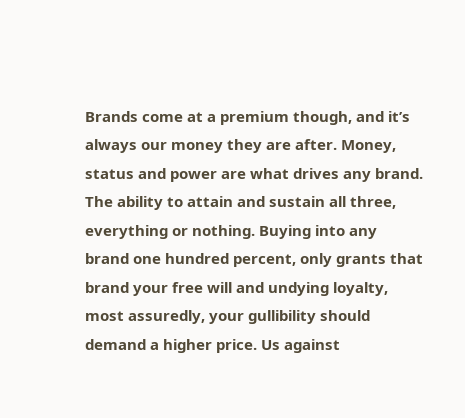Brands come at a premium though, and it’s always our money they are after. Money, status and power are what drives any brand. The ability to attain and sustain all three, everything or nothing. Buying into any brand one hundred percent, only grants that brand your free will and undying loyalty, most assuredly, your gullibility should demand a higher price. Us against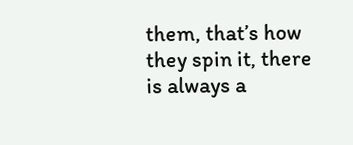them, that’s how they spin it, there is always a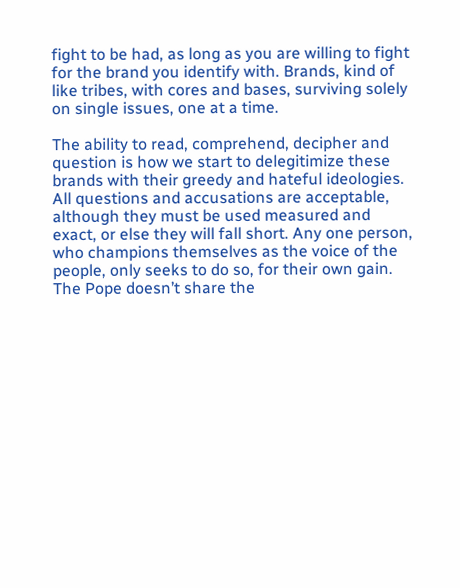fight to be had, as long as you are willing to fight for the brand you identify with. Brands, kind of like tribes, with cores and bases, surviving solely on single issues, one at a time.

The ability to read, comprehend, decipher and question is how we start to delegitimize these brands with their greedy and hateful ideologies. All questions and accusations are acceptable, although they must be used measured and exact, or else they will fall short. Any one person, who champions themselves as the voice of the people, only seeks to do so, for their own gain. The Pope doesn’t share the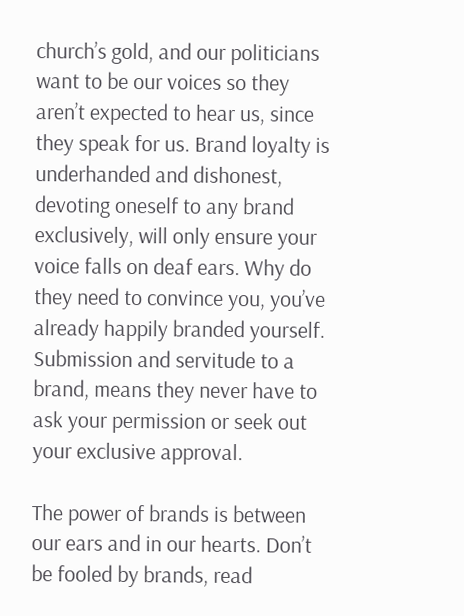church’s gold, and our politicians want to be our voices so they aren’t expected to hear us, since they speak for us. Brand loyalty is underhanded and dishonest, devoting oneself to any brand exclusively, will only ensure your voice falls on deaf ears. Why do they need to convince you, you’ve already happily branded yourself. Submission and servitude to a brand, means they never have to ask your permission or seek out your exclusive approval.

The power of brands is between our ears and in our hearts. Don’t be fooled by brands, read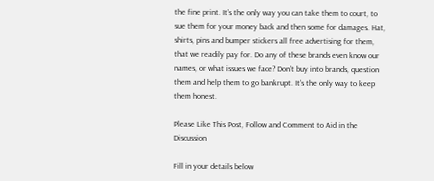the fine print. It’s the only way you can take them to court, to sue them for your money back and then some for damages. Hat, shirts, pins and bumper stickers all free advertising for them, that we readily pay for. Do any of these brands even know our names, or what issues we face? Don’t buy into brands, question them and help them to go bankrupt. It’s the only way to keep them honest.

Please Like This Post, Follow and Comment to Aid in the Discussion

Fill in your details below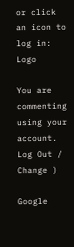or click an icon to log in: Logo

You are commenting using your account. Log Out /  Change )

Google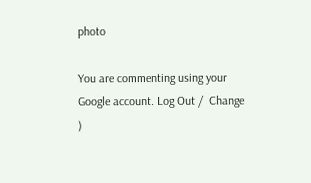photo

You are commenting using your Google account. Log Out /  Change )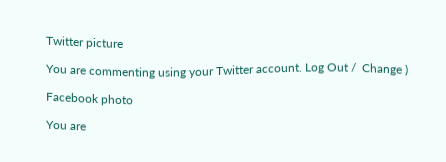Twitter picture

You are commenting using your Twitter account. Log Out /  Change )

Facebook photo

You are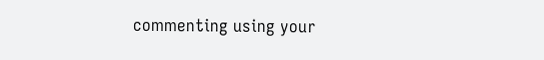commenting using your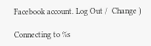Facebook account. Log Out /  Change )

Connecting to %s